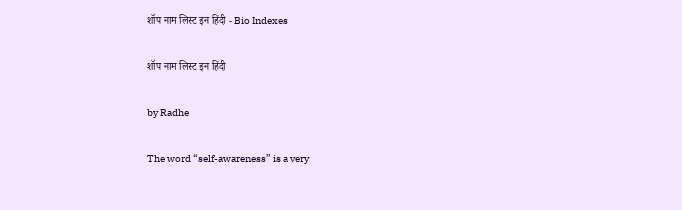शॉप नाम लिस्ट इन हिंदी - Bio Indexes

शॉप नाम लिस्ट इन हिंदी

by Radhe

The word “self-awareness” is a very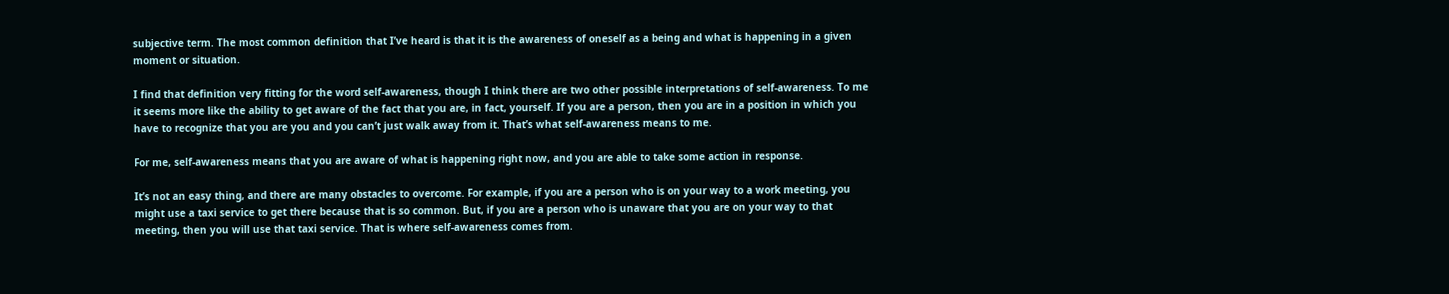subjective term. The most common definition that I’ve heard is that it is the awareness of oneself as a being and what is happening in a given moment or situation.

I find that definition very fitting for the word self-awareness, though I think there are two other possible interpretations of self-awareness. To me it seems more like the ability to get aware of the fact that you are, in fact, yourself. If you are a person, then you are in a position in which you have to recognize that you are you and you can’t just walk away from it. That’s what self-awareness means to me.

For me, self-awareness means that you are aware of what is happening right now, and you are able to take some action in response.

It’s not an easy thing, and there are many obstacles to overcome. For example, if you are a person who is on your way to a work meeting, you might use a taxi service to get there because that is so common. But, if you are a person who is unaware that you are on your way to that meeting, then you will use that taxi service. That is where self-awareness comes from.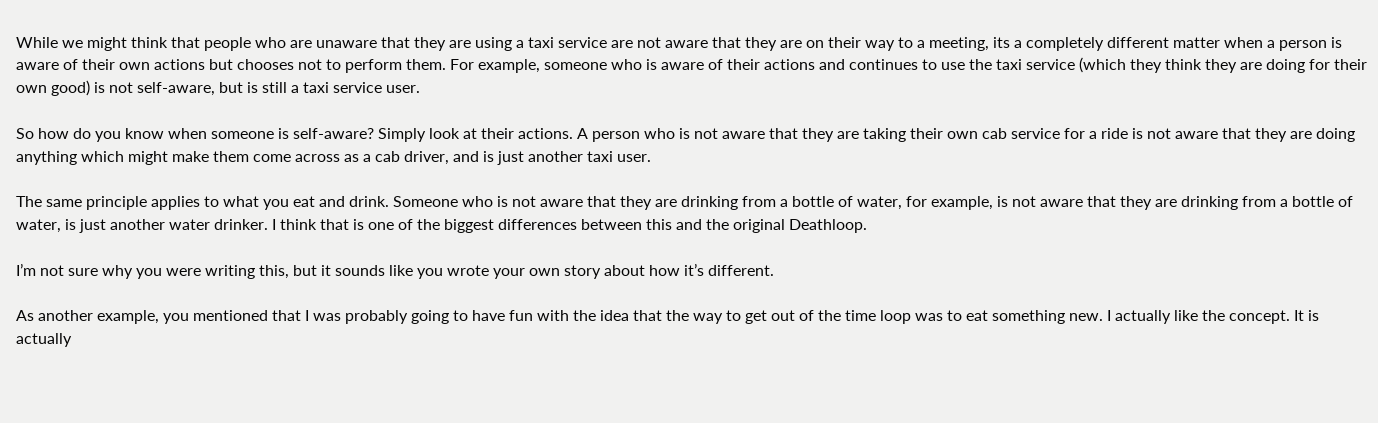While we might think that people who are unaware that they are using a taxi service are not aware that they are on their way to a meeting, its a completely different matter when a person is aware of their own actions but chooses not to perform them. For example, someone who is aware of their actions and continues to use the taxi service (which they think they are doing for their own good) is not self-aware, but is still a taxi service user.

So how do you know when someone is self-aware? Simply look at their actions. A person who is not aware that they are taking their own cab service for a ride is not aware that they are doing anything which might make them come across as a cab driver, and is just another taxi user.

The same principle applies to what you eat and drink. Someone who is not aware that they are drinking from a bottle of water, for example, is not aware that they are drinking from a bottle of water, is just another water drinker. I think that is one of the biggest differences between this and the original Deathloop.

I’m not sure why you were writing this, but it sounds like you wrote your own story about how it’s different.

As another example, you mentioned that I was probably going to have fun with the idea that the way to get out of the time loop was to eat something new. I actually like the concept. It is actually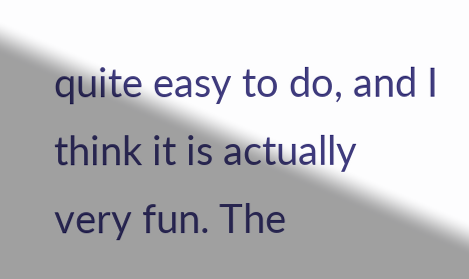quite easy to do, and I think it is actually very fun. The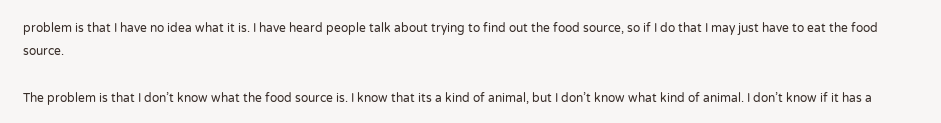problem is that I have no idea what it is. I have heard people talk about trying to find out the food source, so if I do that I may just have to eat the food source.

The problem is that I don’t know what the food source is. I know that its a kind of animal, but I don’t know what kind of animal. I don’t know if it has a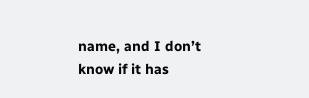name, and I don’t know if it has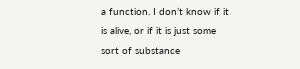a function. I don’t know if it is alive, or if it is just some sort of substance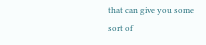that can give you some sort of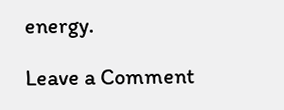energy.

Leave a Comment